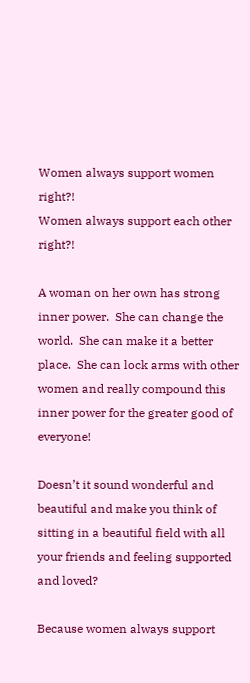Women always support women right?!
Women always support each other right?!

A woman on her own has strong inner power.  She can change the world.  She can make it a better place.  She can lock arms with other women and really compound this inner power for the greater good of everyone!

Doesn’t it sound wonderful and beautiful and make you think of sitting in a beautiful field with all your friends and feeling supported and loved?

Because women always support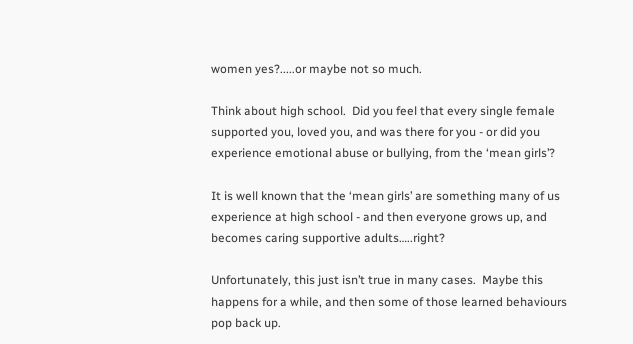women yes?.....or maybe not so much.

Think about high school.  Did you feel that every single female supported you, loved you, and was there for you - or did you experience emotional abuse or bullying, from the ‘mean girls’?

It is well known that the ‘mean girls’ are something many of us experience at high school - and then everyone grows up, and becomes caring supportive adults…..right?

Unfortunately, this just isn’t true in many cases.  Maybe this happens for a while, and then some of those learned behaviours pop back up.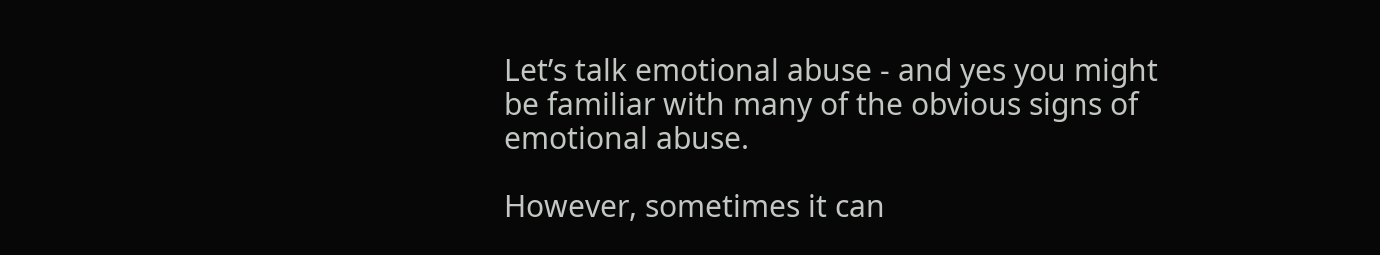Let’s talk emotional abuse - and yes you might be familiar with many of the obvious signs of emotional abuse.

However, sometimes it can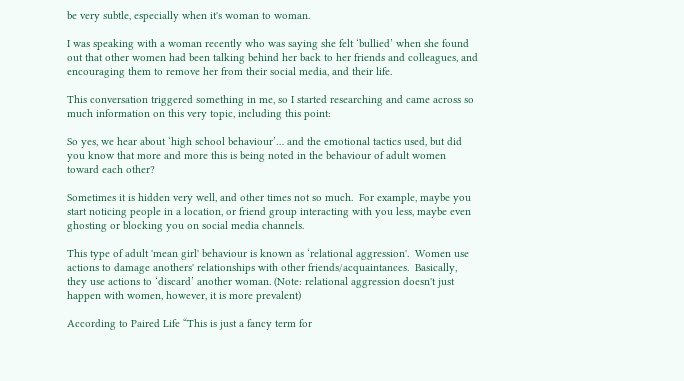be very subtle, especially when it's woman to woman.

I was speaking with a woman recently who was saying she felt ‘bullied’ when she found out that other women had been talking behind her back to her friends and colleagues, and encouraging them to remove her from their social media, and their life.

This conversation triggered something in me, so I started researching and came across so much information on this very topic, including this point:

So yes, we hear about ‘high school behaviour’… and the emotional tactics used, but did you know that more and more this is being noted in the behaviour of adult women toward each other?

Sometimes it is hidden very well, and other times not so much.  For example, maybe you start noticing people in a location, or friend group interacting with you less, maybe even ghosting or blocking you on social media channels.

This type of adult 'mean girl' behaviour is known as ‘relational aggression'.  Women use actions to damage anothers' relationships with other friends/acquaintances.  Basically, they use actions to ‘discard’ another woman. (Note: relational aggression doesn't just happen with women, however, it is more prevalent)

According to Paired Life “This is just a fancy term for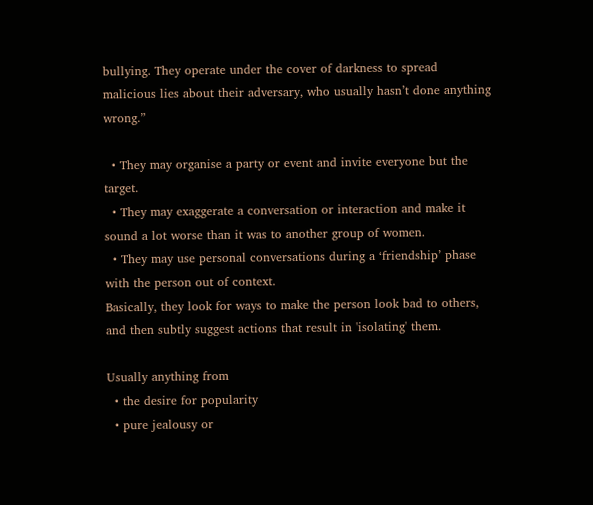bullying. They operate under the cover of darkness to spread malicious lies about their adversary, who usually hasn’t done anything wrong.”

  • They may organise a party or event and invite everyone but the target.
  • They may exaggerate a conversation or interaction and make it sound a lot worse than it was to another group of women.
  • They may use personal conversations during a ‘friendship’ phase with the person out of context.
Basically, they look for ways to make the person look bad to others, and then subtly suggest actions that result in 'isolating' them.

Usually anything from
  • the desire for popularity
  • pure jealousy or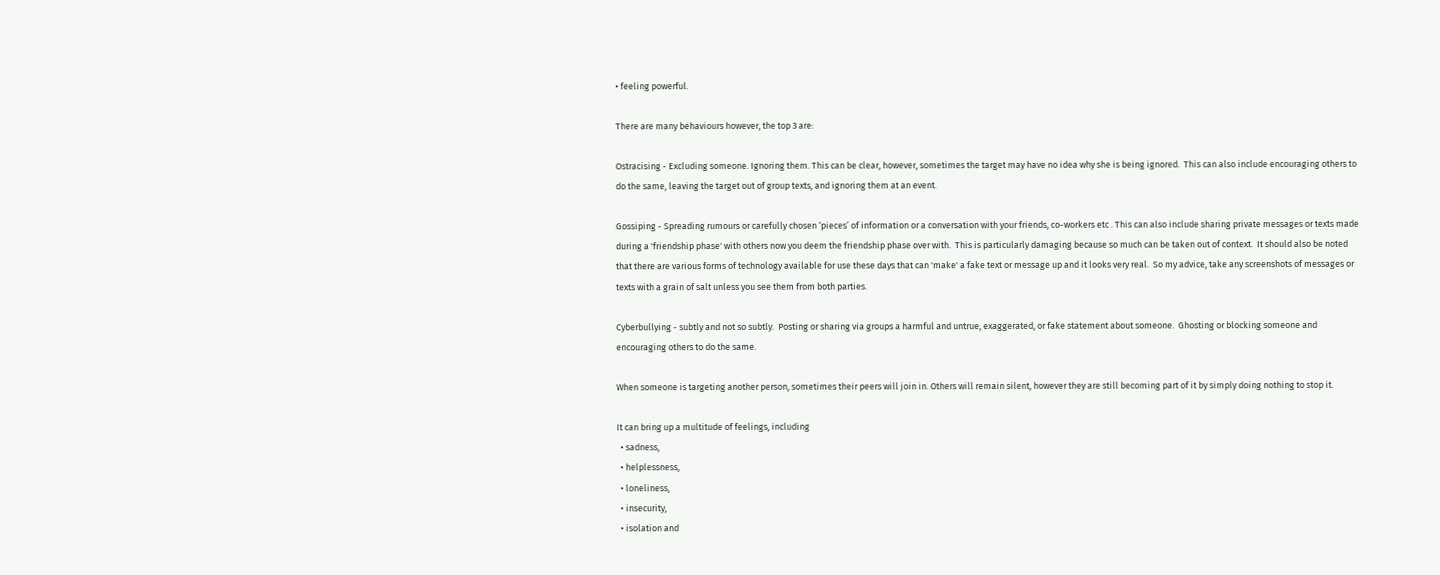• feeling powerful.

There are many behaviours however, the top 3 are:

Ostracising - Excluding someone. Ignoring them. This can be clear, however, sometimes the target may have no idea why she is being ignored.  This can also include encouraging others to do the same, leaving the target out of group texts, and ignoring them at an event.

Gossiping - Spreading rumours or carefully chosen ‘pieces’ of information or a conversation with your friends, co-workers etc . This can also include sharing private messages or texts made during a 'friendship phase' with others now you deem the friendship phase over with.  This is particularly damaging because so much can be taken out of context.  It should also be noted that there are various forms of technology available for use these days that can 'make' a fake text or message up and it looks very real.  So my advice, take any screenshots of messages or texts with a grain of salt unless you see them from both parties.

Cyberbullying - subtly and not so subtly.  Posting or sharing via groups a harmful and untrue, exaggerated, or fake statement about someone.  Ghosting or blocking someone and encouraging others to do the same.

When someone is targeting another person, sometimes their peers will join in. Others will remain silent, however they are still becoming part of it by simply doing nothing to stop it.

It can bring up a multitude of feelings, including
  • sadness,
  • helplessness,
  • loneliness,
  • insecurity,
  • isolation and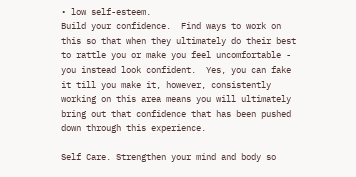• low self-esteem.
Build your confidence.  Find ways to work on this so that when they ultimately do their best to rattle you or make you feel uncomfortable - you instead look confident.  Yes, you can fake it till you make it, however, consistently working on this area means you will ultimately bring out that confidence that has been pushed down through this experience.

Self Care. Strengthen your mind and body so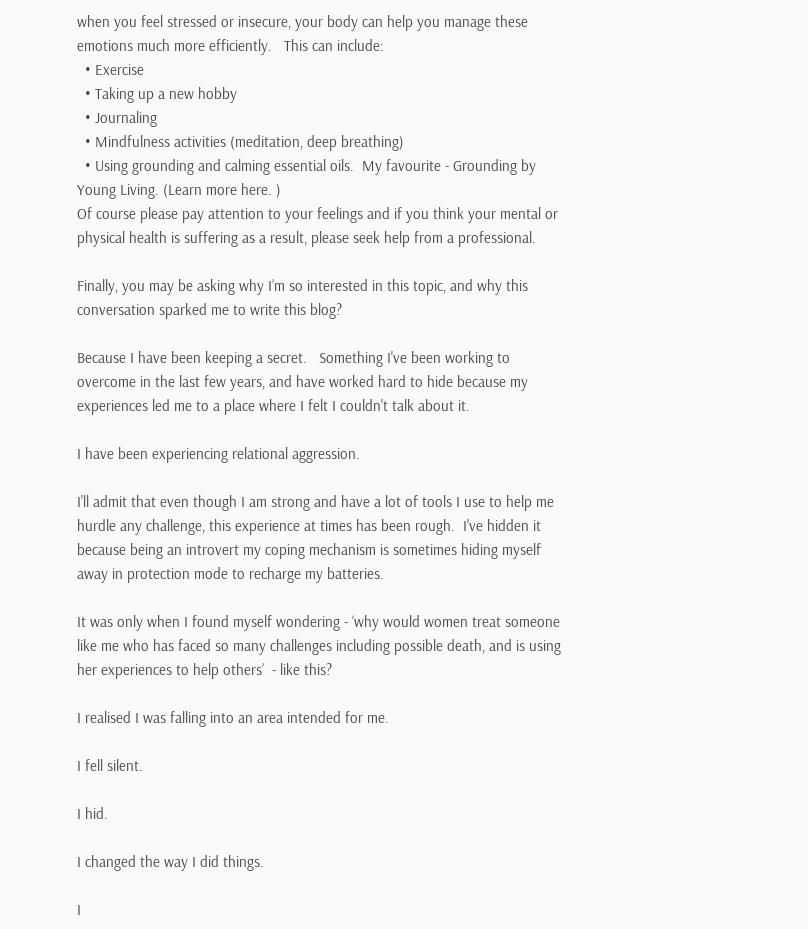when you feel stressed or insecure, your body can help you manage these emotions much more efficiently.   This can include:
  • Exercise
  • Taking up a new hobby
  • Journaling
  • Mindfulness activities (meditation, deep breathing)
  • Using grounding and calming essential oils.  My favourite - Grounding by Young Living. (Learn more here. )
Of course please pay attention to your feelings and if you think your mental or physical health is suffering as a result, please seek help from a professional.

Finally, you may be asking why I’m so interested in this topic, and why this conversation sparked me to write this blog?

Because I have been keeping a secret.   Something I've been working to overcome in the last few years, and have worked hard to hide because my experiences led me to a place where I felt I couldn't talk about it.

I have been experiencing relational aggression.

I'll admit that even though I am strong and have a lot of tools I use to help me hurdle any challenge, this experience at times has been rough.  I've hidden it because being an introvert my coping mechanism is sometimes hiding myself away in protection mode to recharge my batteries.

It was only when I found myself wondering - ‘why would women treat someone like me who has faced so many challenges including possible death, and is using her experiences to help others’  - like this?

I realised I was falling into an area intended for me.

I fell silent.

I hid.

I changed the way I did things.

I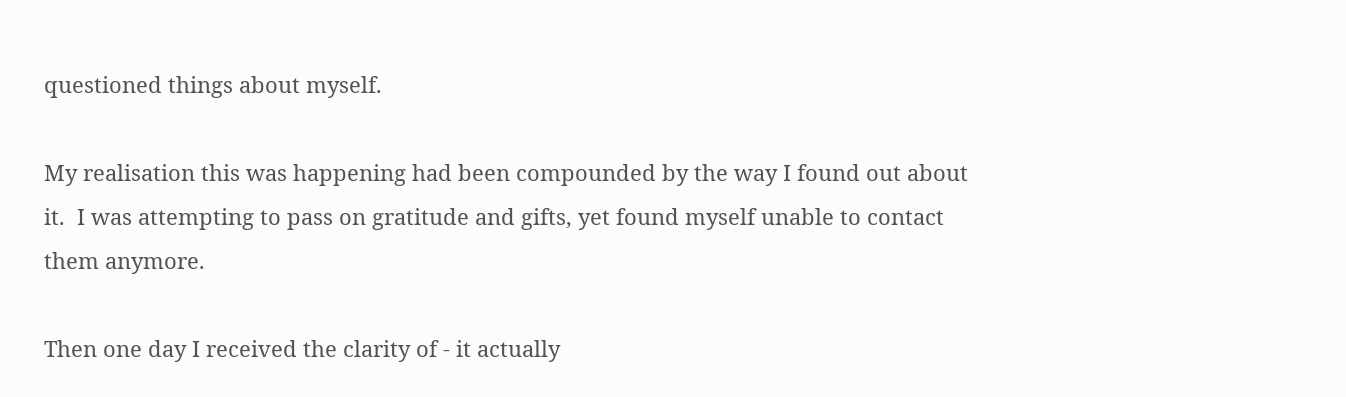questioned things about myself.

My realisation this was happening had been compounded by the way I found out about it.  I was attempting to pass on gratitude and gifts, yet found myself unable to contact them anymore.

Then one day I received the clarity of - it actually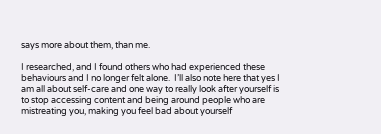says more about them, than me.

I researched, and I found others who had experienced these behaviours and I no longer felt alone.  I’ll also note here that yes I am all about self-care and one way to really look after yourself is to stop accessing content and being around people who are mistreating you, making you feel bad about yourself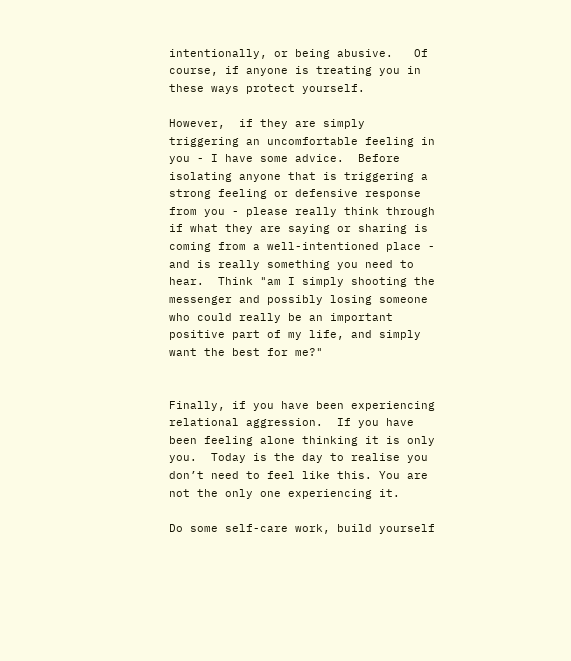intentionally, or being abusive.   Of course, if anyone is treating you in these ways protect yourself.

However,  if they are simply triggering an uncomfortable feeling in you - I have some advice.  Before isolating anyone that is triggering a strong feeling or defensive response from you - please really think through if what they are saying or sharing is coming from a well-intentioned place - and is really something you need to hear.  Think "am I simply shooting the messenger and possibly losing someone who could really be an important positive part of my life, and simply want the best for me?"


Finally, if you have been experiencing relational aggression.  If you have been feeling alone thinking it is only you.  Today is the day to realise you don’t need to feel like this. You are not the only one experiencing it.

Do some self-care work, build yourself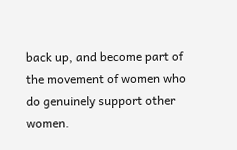back up, and become part of the movement of women who do genuinely support other women.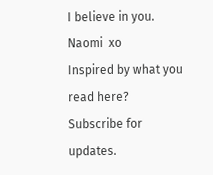I believe in you.
Naomi  xo
Inspired by what you read here?  Subscribe for updates.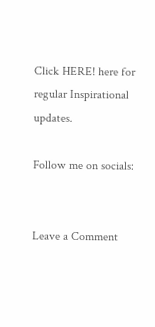Click HERE! here for regular Inspirational updates.

Follow me on socials:


Leave a Comment